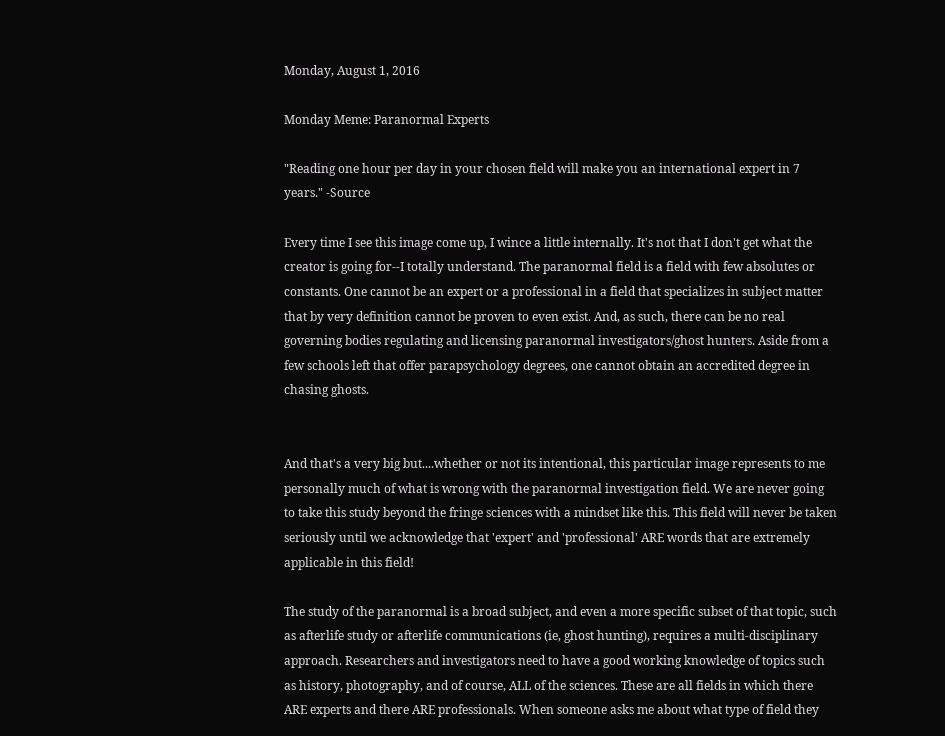Monday, August 1, 2016

Monday Meme: Paranormal Experts

"Reading one hour per day in your chosen field will make you an international expert in 7 years." -Source

Every time I see this image come up, I wince a little internally. It's not that I don't get what the creator is going for--I totally understand. The paranormal field is a field with few absolutes or constants. One cannot be an expert or a professional in a field that specializes in subject matter that by very definition cannot be proven to even exist. And, as such, there can be no real governing bodies regulating and licensing paranormal investigators/ghost hunters. Aside from a few schools left that offer parapsychology degrees, one cannot obtain an accredited degree in chasing ghosts.


And that's a very big but....whether or not its intentional, this particular image represents to me personally much of what is wrong with the paranormal investigation field. We are never going to take this study beyond the fringe sciences with a mindset like this. This field will never be taken seriously until we acknowledge that 'expert' and 'professional' ARE words that are extremely applicable in this field!

The study of the paranormal is a broad subject, and even a more specific subset of that topic, such as afterlife study or afterlife communications (ie, ghost hunting), requires a multi-disciplinary approach. Researchers and investigators need to have a good working knowledge of topics such as history, photography, and of course, ALL of the sciences. These are all fields in which there ARE experts and there ARE professionals. When someone asks me about what type of field they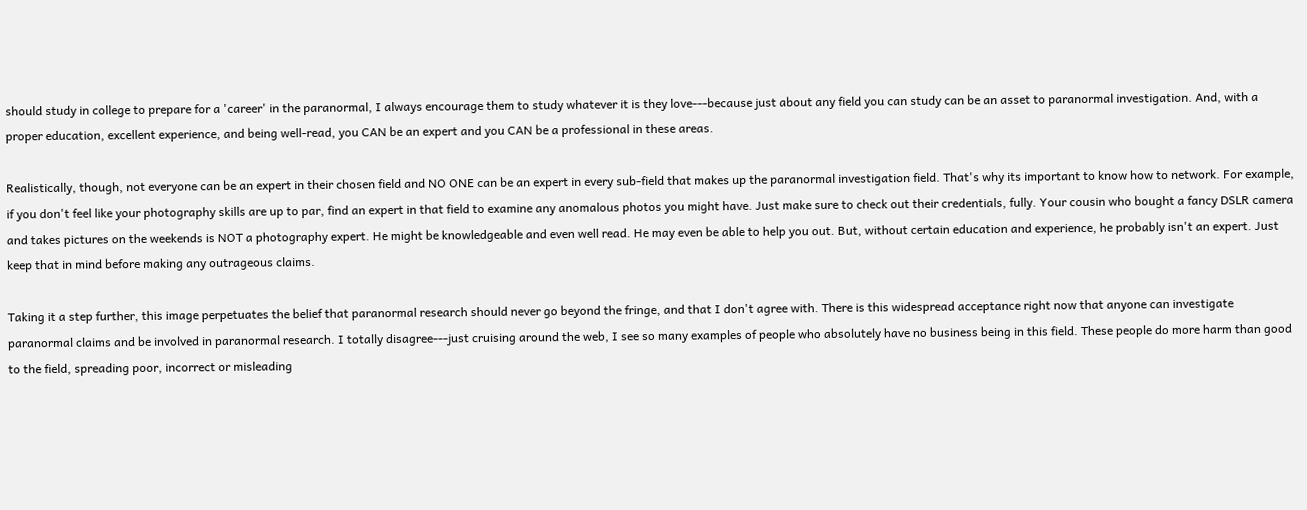should study in college to prepare for a 'career' in the paranormal, I always encourage them to study whatever it is they love---because just about any field you can study can be an asset to paranormal investigation. And, with a proper education, excellent experience, and being well-read, you CAN be an expert and you CAN be a professional in these areas.

Realistically, though, not everyone can be an expert in their chosen field and NO ONE can be an expert in every sub-field that makes up the paranormal investigation field. That's why its important to know how to network. For example, if you don't feel like your photography skills are up to par, find an expert in that field to examine any anomalous photos you might have. Just make sure to check out their credentials, fully. Your cousin who bought a fancy DSLR camera and takes pictures on the weekends is NOT a photography expert. He might be knowledgeable and even well read. He may even be able to help you out. But, without certain education and experience, he probably isn't an expert. Just keep that in mind before making any outrageous claims.

Taking it a step further, this image perpetuates the belief that paranormal research should never go beyond the fringe, and that I don't agree with. There is this widespread acceptance right now that anyone can investigate paranormal claims and be involved in paranormal research. I totally disagree---just cruising around the web, I see so many examples of people who absolutely have no business being in this field. These people do more harm than good to the field, spreading poor, incorrect or misleading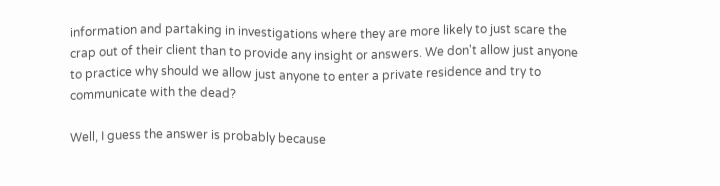information and partaking in investigations where they are more likely to just scare the crap out of their client than to provide any insight or answers. We don't allow just anyone to practice why should we allow just anyone to enter a private residence and try to communicate with the dead?

Well, I guess the answer is probably because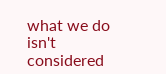what we do isn't considered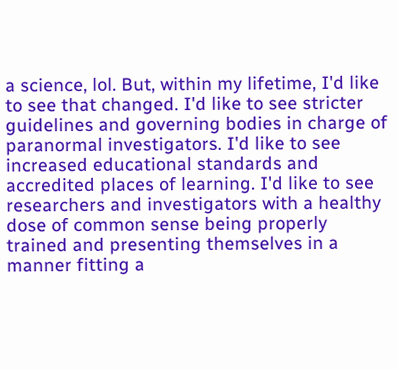a science, lol. But, within my lifetime, I'd like to see that changed. I'd like to see stricter guidelines and governing bodies in charge of paranormal investigators. I'd like to see increased educational standards and accredited places of learning. I'd like to see researchers and investigators with a healthy dose of common sense being properly trained and presenting themselves in a manner fitting a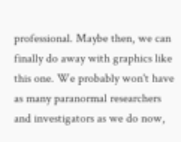professional. Maybe then, we can finally do away with graphics like this one. We probably won't have as many paranormal researchers and investigators as we do now,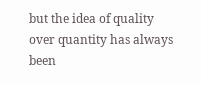but the idea of quality over quantity has always been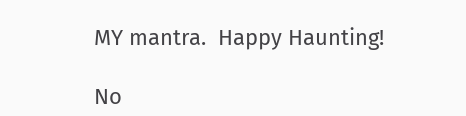MY mantra.  Happy Haunting!

No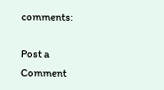comments:

Post a Comment